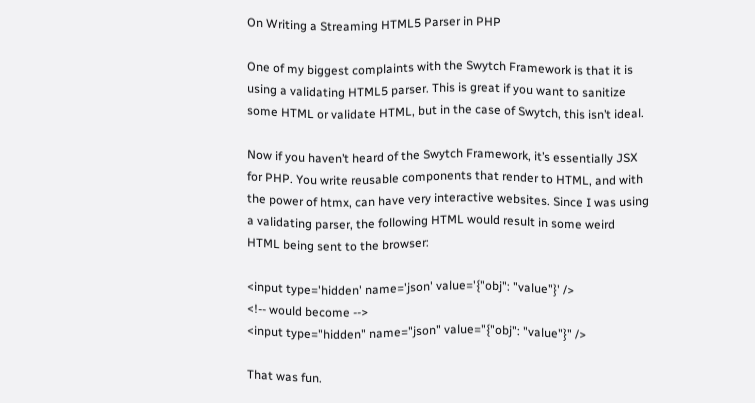On Writing a Streaming HTML5 Parser in PHP

One of my biggest complaints with the Swytch Framework is that it is using a validating HTML5 parser. This is great if you want to sanitize some HTML or validate HTML, but in the case of Swytch, this isn’t ideal.

Now if you haven’t heard of the Swytch Framework, it’s essentially JSX for PHP. You write reusable components that render to HTML, and with the power of htmx, can have very interactive websites. Since I was using a validating parser, the following HTML would result in some weird HTML being sent to the browser:

<input type='hidden' name='json' value='{"obj": "value"}' />
<!-- would become -->
<input type="hidden" name="json" value="{"obj": "value"}" />

That was fun.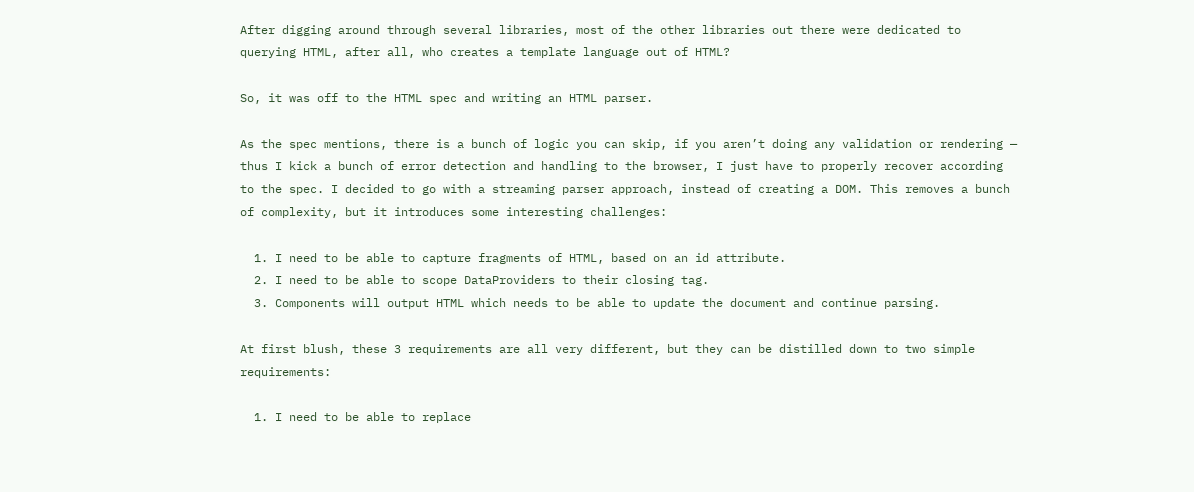After digging around through several libraries, most of the other libraries out there were dedicated to querying HTML, after all, who creates a template language out of HTML?

So, it was off to the HTML spec and writing an HTML parser.

As the spec mentions, there is a bunch of logic you can skip, if you aren’t doing any validation or rendering — thus I kick a bunch of error detection and handling to the browser, I just have to properly recover according to the spec. I decided to go with a streaming parser approach, instead of creating a DOM. This removes a bunch of complexity, but it introduces some interesting challenges:

  1. I need to be able to capture fragments of HTML, based on an id attribute.
  2. I need to be able to scope DataProviders to their closing tag.
  3. Components will output HTML which needs to be able to update the document and continue parsing.

At first blush, these 3 requirements are all very different, but they can be distilled down to two simple requirements:

  1. I need to be able to replace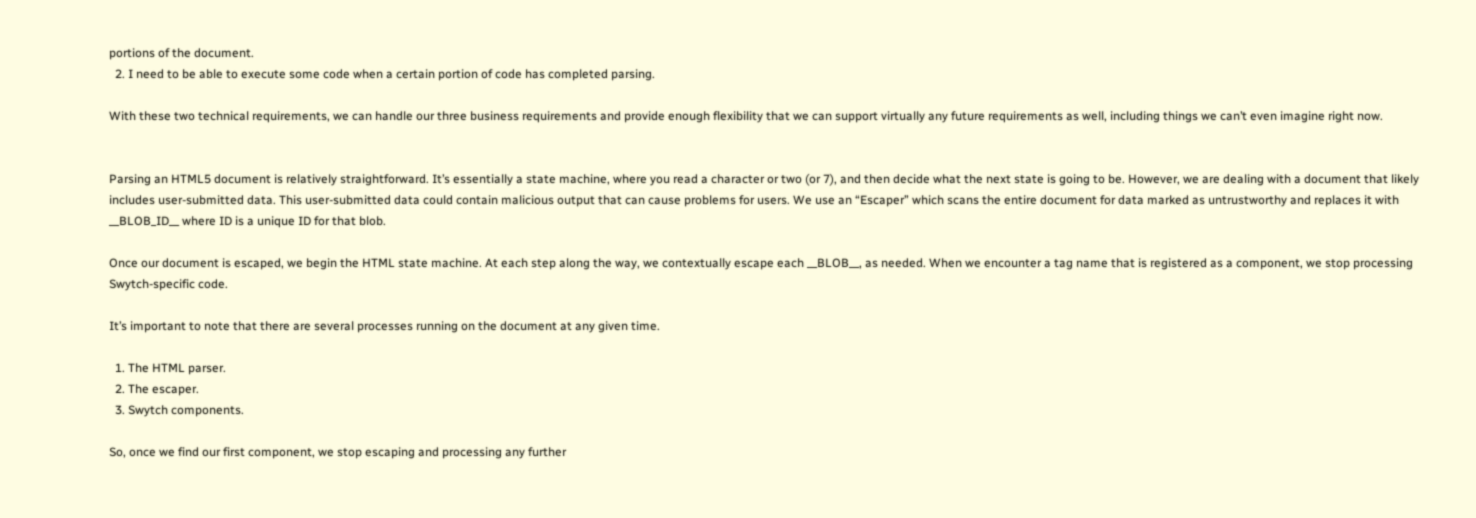portions of the document.
  2. I need to be able to execute some code when a certain portion of code has completed parsing.

With these two technical requirements, we can handle our three business requirements and provide enough flexibility that we can support virtually any future requirements as well, including things we can’t even imagine right now.


Parsing an HTML5 document is relatively straightforward. It’s essentially a state machine, where you read a character or two (or 7), and then decide what the next state is going to be. However, we are dealing with a document that likely includes user-submitted data. This user-submitted data could contain malicious output that can cause problems for users. We use an “Escaper” which scans the entire document for data marked as untrustworthy and replaces it with __BLOB_ID__ where ID is a unique ID for that blob.

Once our document is escaped, we begin the HTML state machine. At each step along the way, we contextually escape each __BLOB__, as needed. When we encounter a tag name that is registered as a component, we stop processing Swytch-specific code.

It’s important to note that there are several processes running on the document at any given time.

  1. The HTML parser.
  2. The escaper.
  3. Swytch components.

So, once we find our first component, we stop escaping and processing any further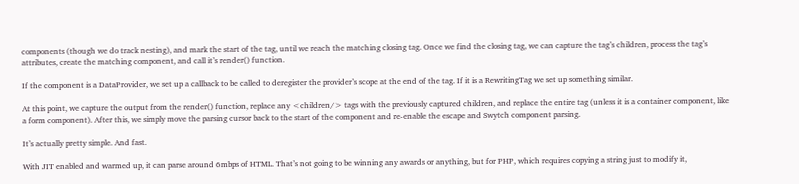components (though we do track nesting), and mark the start of the tag, until we reach the matching closing tag. Once we find the closing tag, we can capture the tag’s children, process the tag’s attributes, create the matching component, and call it’s render() function.

If the component is a DataProvider, we set up a callback to be called to deregister the provider’s scope at the end of the tag. If it is a RewritingTag we set up something similar.

At this point, we capture the output from the render() function, replace any <children/> tags with the previously captured children, and replace the entire tag (unless it is a container component, like a form component). After this, we simply move the parsing cursor back to the start of the component and re-enable the escape and Swytch component parsing.

It’s actually pretty simple. And fast.

With JIT enabled and warmed up, it can parse around 6mbps of HTML. That’s not going to be winning any awards or anything, but for PHP, which requires copying a string just to modify it,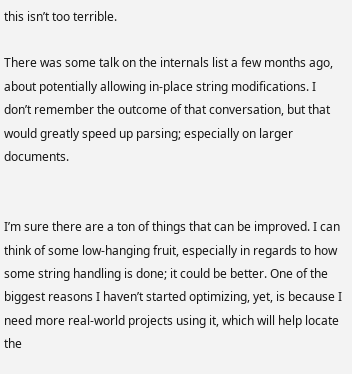this isn’t too terrible.

There was some talk on the internals list a few months ago, about potentially allowing in-place string modifications. I don’t remember the outcome of that conversation, but that would greatly speed up parsing; especially on larger documents.


I’m sure there are a ton of things that can be improved. I can think of some low-hanging fruit, especially in regards to how some string handling is done; it could be better. One of the biggest reasons I haven’t started optimizing, yet, is because I need more real-world projects using it, which will help locate the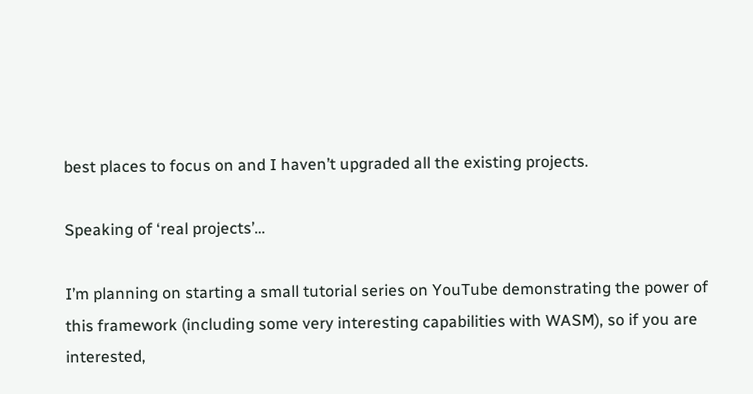best places to focus on and I haven’t upgraded all the existing projects.

Speaking of ‘real projects’…

I’m planning on starting a small tutorial series on YouTube demonstrating the power of this framework (including some very interesting capabilities with WASM), so if you are interested,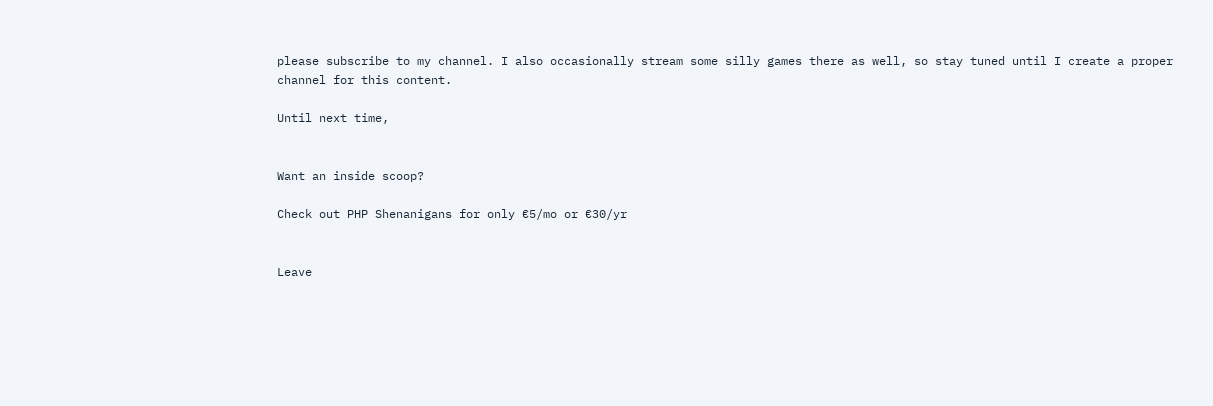please subscribe to my channel. I also occasionally stream some silly games there as well, so stay tuned until I create a proper channel for this content.

Until next time,


Want an inside scoop?

Check out PHP Shenanigans for only €5/mo or €30/yr


Leave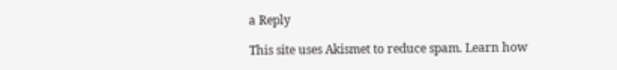a Reply

This site uses Akismet to reduce spam. Learn how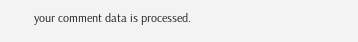your comment data is processed.